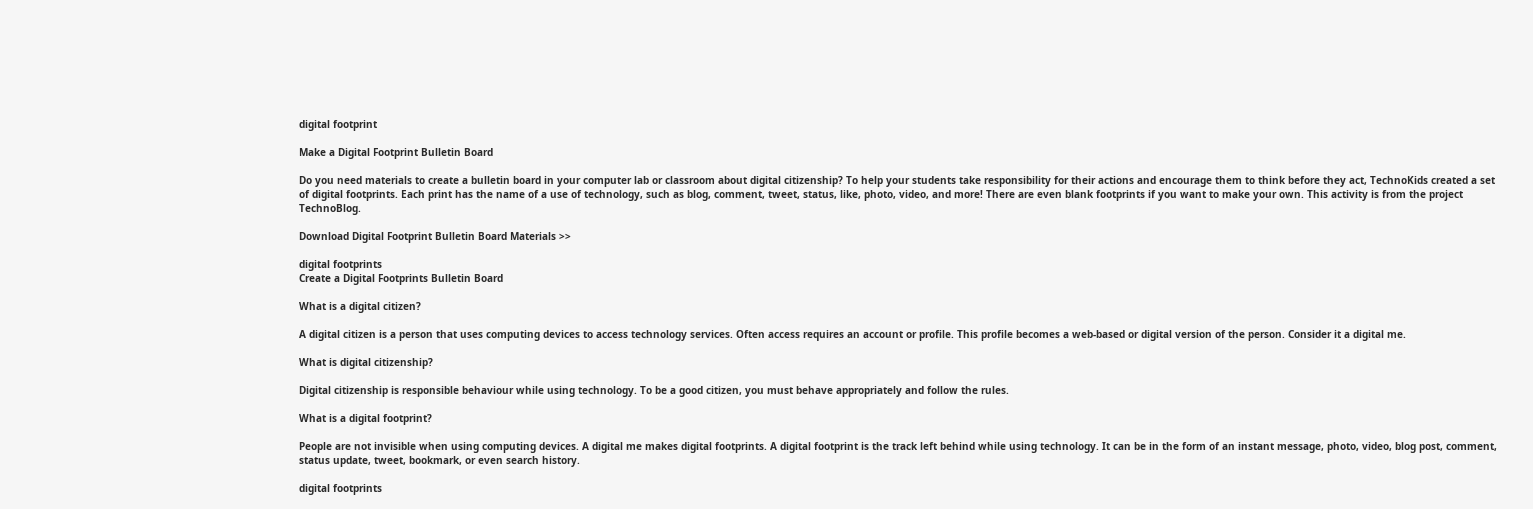digital footprint

Make a Digital Footprint Bulletin Board

Do you need materials to create a bulletin board in your computer lab or classroom about digital citizenship? To help your students take responsibility for their actions and encourage them to think before they act, TechnoKids created a set of digital footprints. Each print has the name of a use of technology, such as blog, comment, tweet, status, like, photo, video, and more! There are even blank footprints if you want to make your own. This activity is from the project TechnoBlog.

Download Digital Footprint Bulletin Board Materials >>

digital footprints
Create a Digital Footprints Bulletin Board

What is a digital citizen?

A digital citizen is a person that uses computing devices to access technology services. Often access requires an account or profile. This profile becomes a web-based or digital version of the person. Consider it a digital me.

What is digital citizenship?

Digital citizenship is responsible behaviour while using technology. To be a good citizen, you must behave appropriately and follow the rules.

What is a digital footprint?

People are not invisible when using computing devices. A digital me makes digital footprints. A digital footprint is the track left behind while using technology. It can be in the form of an instant message, photo, video, blog post, comment, status update, tweet, bookmark, or even search history.

digital footprints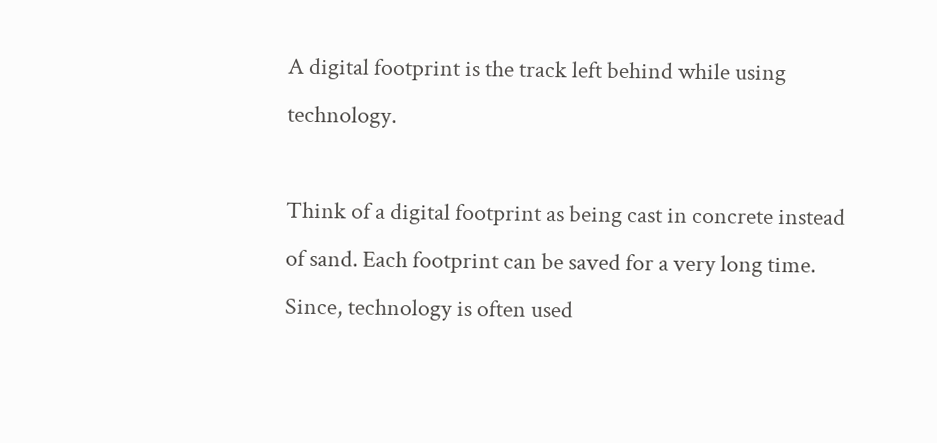A digital footprint is the track left behind while using technology.

Think of a digital footprint as being cast in concrete instead of sand. Each footprint can be saved for a very long time. Since, technology is often used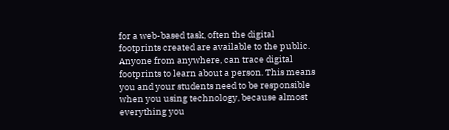for a web-based task, often the digital footprints created are available to the public. Anyone from anywhere, can trace digital footprints to learn about a person. This means you and your students need to be responsible when you using technology, because almost everything you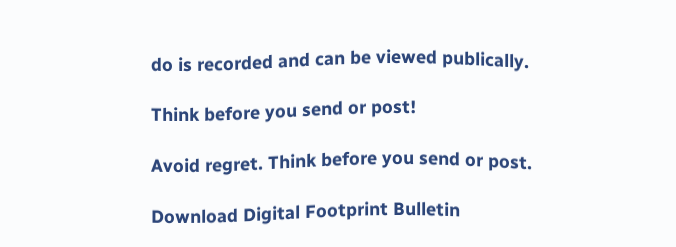do is recorded and can be viewed publically.

Think before you send or post!

Avoid regret. Think before you send or post.

Download Digital Footprint Bulletin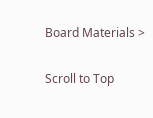Board Materials >

Scroll to Top